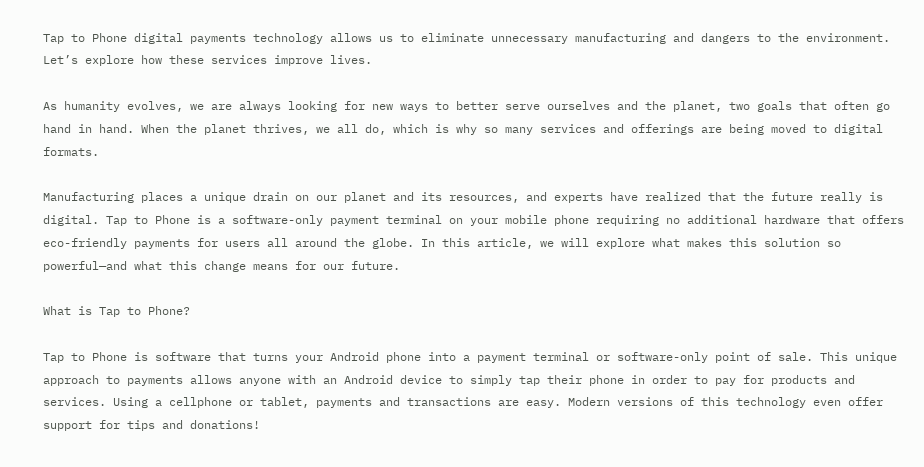Tap to Phone digital payments technology allows us to eliminate unnecessary manufacturing and dangers to the environment. Let’s explore how these services improve lives.

As humanity evolves, we are always looking for new ways to better serve ourselves and the planet, two goals that often go hand in hand. When the planet thrives, we all do, which is why so many services and offerings are being moved to digital formats.

Manufacturing places a unique drain on our planet and its resources, and experts have realized that the future really is digital. Tap to Phone is a software-only payment terminal on your mobile phone requiring no additional hardware that offers eco-friendly payments for users all around the globe. In this article, we will explore what makes this solution so powerful—and what this change means for our future.

What is Tap to Phone?

Tap to Phone is software that turns your Android phone into a payment terminal or software-only point of sale. This unique approach to payments allows anyone with an Android device to simply tap their phone in order to pay for products and services. Using a cellphone or tablet, payments and transactions are easy. Modern versions of this technology even offer support for tips and donations!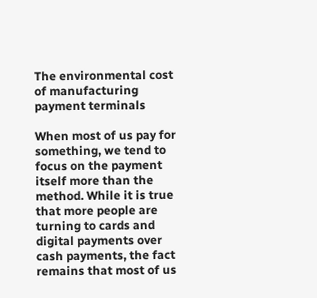The environmental cost of manufacturing payment terminals

When most of us pay for something, we tend to focus on the payment itself more than the method. While it is true that more people are turning to cards and digital payments over cash payments, the fact remains that most of us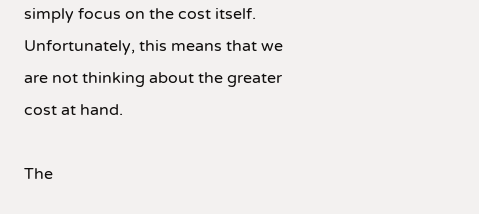simply focus on the cost itself. Unfortunately, this means that we are not thinking about the greater cost at hand.

The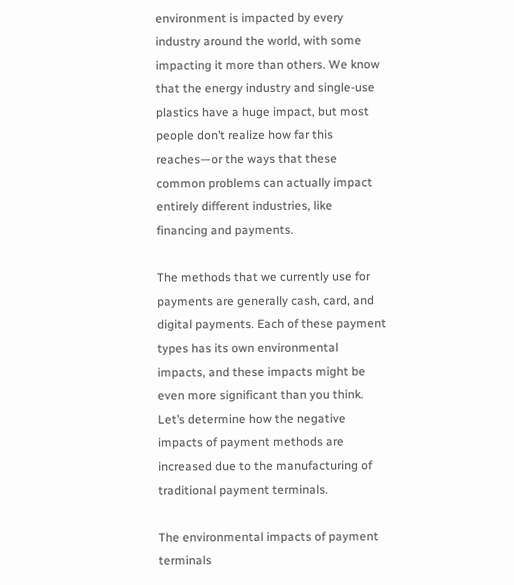environment is impacted by every industry around the world, with some impacting it more than others. We know that the energy industry and single-use plastics have a huge impact, but most people don’t realize how far this reaches—or the ways that these common problems can actually impact entirely different industries, like financing and payments.

The methods that we currently use for payments are generally cash, card, and digital payments. Each of these payment types has its own environmental impacts, and these impacts might be even more significant than you think. Let’s determine how the negative impacts of payment methods are increased due to the manufacturing of traditional payment terminals.

The environmental impacts of payment terminals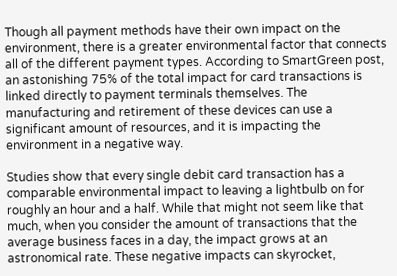Though all payment methods have their own impact on the environment, there is a greater environmental factor that connects all of the different payment types. According to SmartGreen post, an astonishing 75% of the total impact for card transactions is linked directly to payment terminals themselves. The manufacturing and retirement of these devices can use a significant amount of resources, and it is impacting the environment in a negative way.

Studies show that every single debit card transaction has a comparable environmental impact to leaving a lightbulb on for roughly an hour and a half. While that might not seem like that much, when you consider the amount of transactions that the average business faces in a day, the impact grows at an astronomical rate. These negative impacts can skyrocket,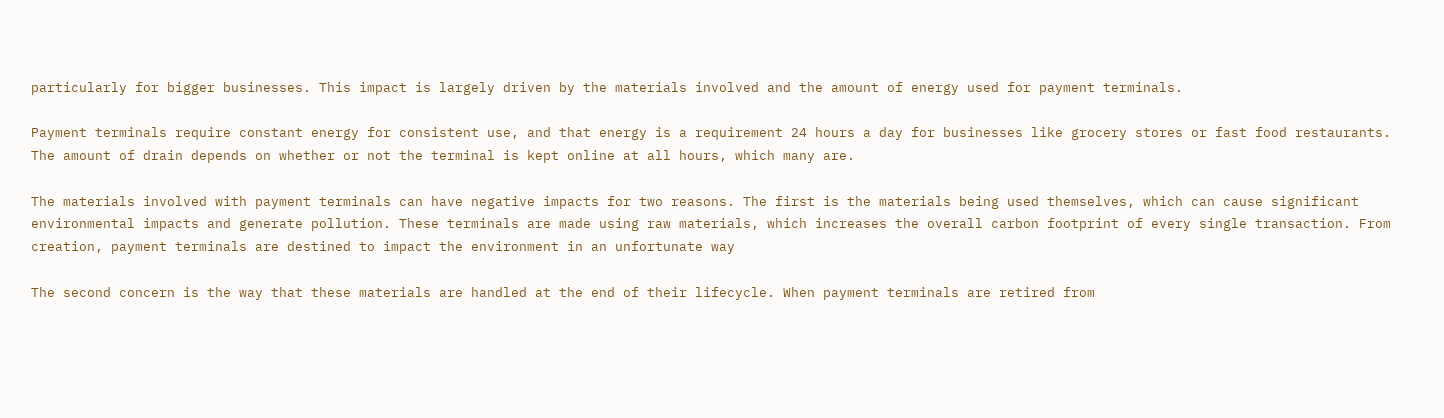particularly for bigger businesses. This impact is largely driven by the materials involved and the amount of energy used for payment terminals.

Payment terminals require constant energy for consistent use, and that energy is a requirement 24 hours a day for businesses like grocery stores or fast food restaurants. The amount of drain depends on whether or not the terminal is kept online at all hours, which many are.

The materials involved with payment terminals can have negative impacts for two reasons. The first is the materials being used themselves, which can cause significant environmental impacts and generate pollution. These terminals are made using raw materials, which increases the overall carbon footprint of every single transaction. From creation, payment terminals are destined to impact the environment in an unfortunate way

The second concern is the way that these materials are handled at the end of their lifecycle. When payment terminals are retired from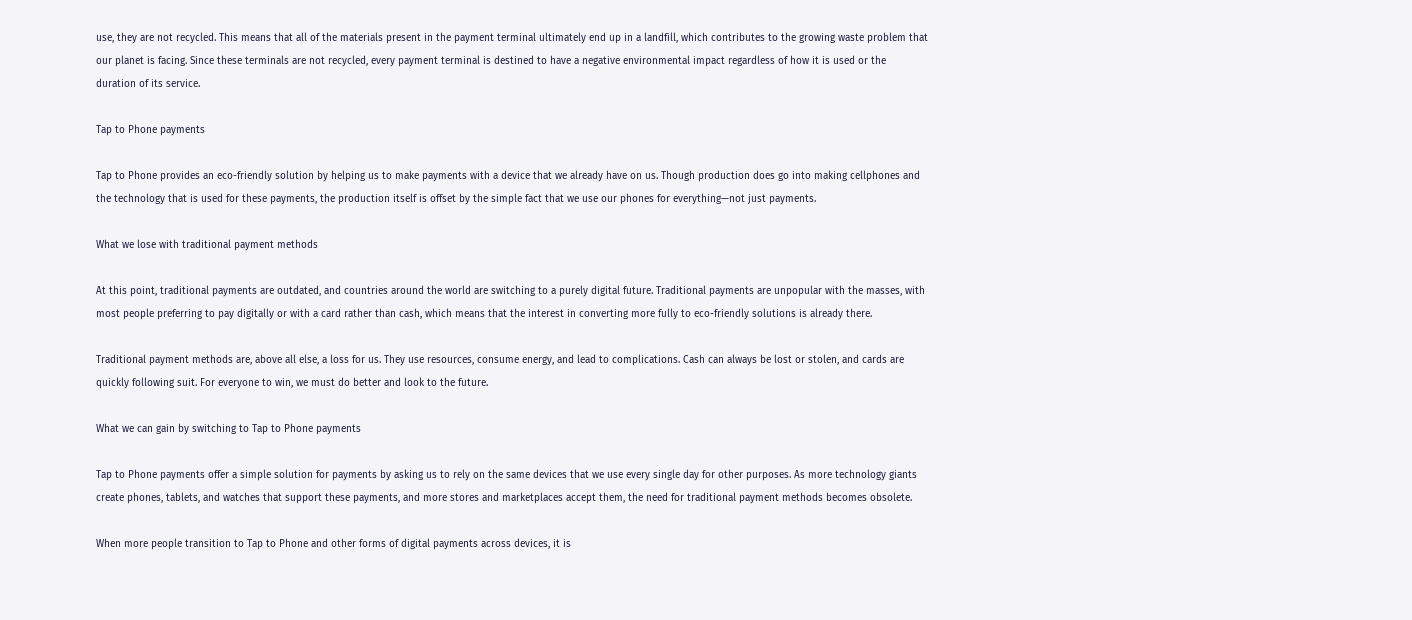use, they are not recycled. This means that all of the materials present in the payment terminal ultimately end up in a landfill, which contributes to the growing waste problem that our planet is facing. Since these terminals are not recycled, every payment terminal is destined to have a negative environmental impact regardless of how it is used or the duration of its service.

Tap to Phone payments

Tap to Phone provides an eco-friendly solution by helping us to make payments with a device that we already have on us. Though production does go into making cellphones and the technology that is used for these payments, the production itself is offset by the simple fact that we use our phones for everything—not just payments.

What we lose with traditional payment methods

At this point, traditional payments are outdated, and countries around the world are switching to a purely digital future. Traditional payments are unpopular with the masses, with most people preferring to pay digitally or with a card rather than cash, which means that the interest in converting more fully to eco-friendly solutions is already there.

Traditional payment methods are, above all else, a loss for us. They use resources, consume energy, and lead to complications. Cash can always be lost or stolen, and cards are quickly following suit. For everyone to win, we must do better and look to the future.

What we can gain by switching to Tap to Phone payments

Tap to Phone payments offer a simple solution for payments by asking us to rely on the same devices that we use every single day for other purposes. As more technology giants create phones, tablets, and watches that support these payments, and more stores and marketplaces accept them, the need for traditional payment methods becomes obsolete.

When more people transition to Tap to Phone and other forms of digital payments across devices, it is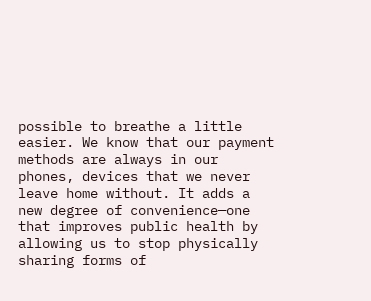possible to breathe a little easier. We know that our payment methods are always in our phones, devices that we never leave home without. It adds a new degree of convenience—one that improves public health by allowing us to stop physically sharing forms of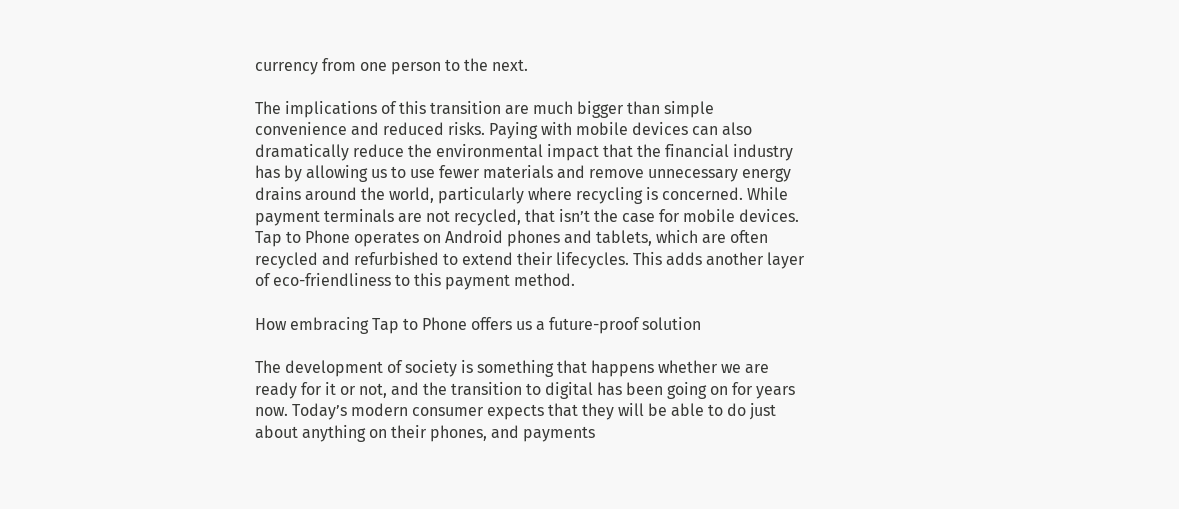currency from one person to the next.

The implications of this transition are much bigger than simple convenience and reduced risks. Paying with mobile devices can also dramatically reduce the environmental impact that the financial industry has by allowing us to use fewer materials and remove unnecessary energy drains around the world, particularly where recycling is concerned. While payment terminals are not recycled, that isn’t the case for mobile devices. Tap to Phone operates on Android phones and tablets, which are often recycled and refurbished to extend their lifecycles. This adds another layer of eco-friendliness to this payment method.

How embracing Tap to Phone offers us a future-proof solution

The development of society is something that happens whether we are ready for it or not, and the transition to digital has been going on for years now. Today’s modern consumer expects that they will be able to do just about anything on their phones, and payments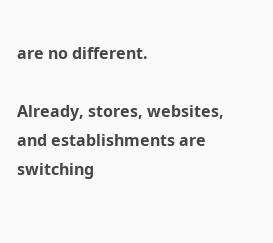are no different.

Already, stores, websites, and establishments are switching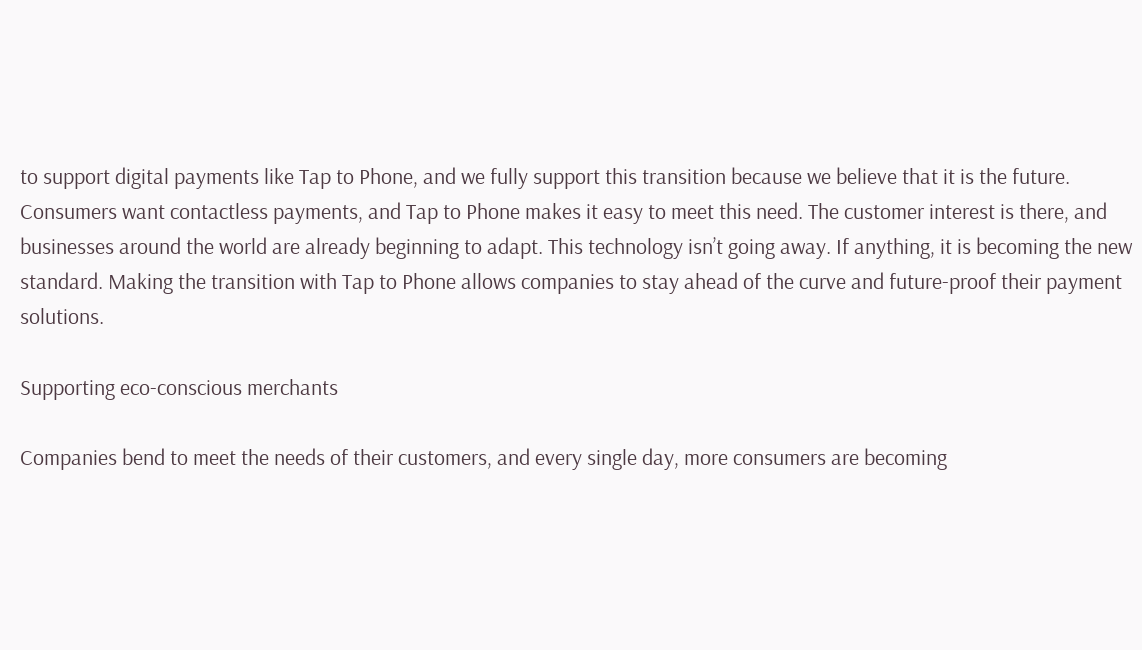to support digital payments like Tap to Phone, and we fully support this transition because we believe that it is the future. Consumers want contactless payments, and Tap to Phone makes it easy to meet this need. The customer interest is there, and businesses around the world are already beginning to adapt. This technology isn’t going away. If anything, it is becoming the new standard. Making the transition with Tap to Phone allows companies to stay ahead of the curve and future-proof their payment solutions.

Supporting eco-conscious merchants

Companies bend to meet the needs of their customers, and every single day, more consumers are becoming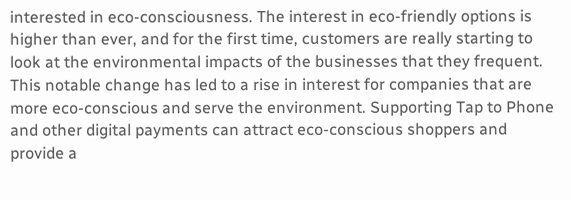interested in eco-consciousness. The interest in eco-friendly options is higher than ever, and for the first time, customers are really starting to look at the environmental impacts of the businesses that they frequent. This notable change has led to a rise in interest for companies that are more eco-conscious and serve the environment. Supporting Tap to Phone and other digital payments can attract eco-conscious shoppers and provide a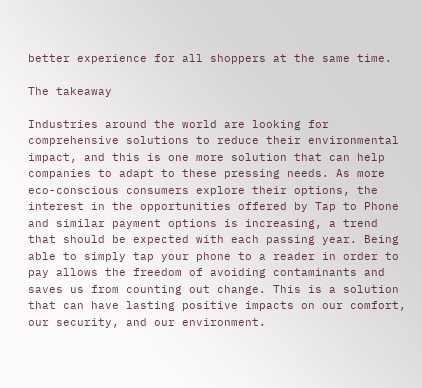better experience for all shoppers at the same time.

The takeaway

Industries around the world are looking for comprehensive solutions to reduce their environmental impact, and this is one more solution that can help companies to adapt to these pressing needs. As more eco-conscious consumers explore their options, the interest in the opportunities offered by Tap to Phone and similar payment options is increasing, a trend that should be expected with each passing year. Being able to simply tap your phone to a reader in order to pay allows the freedom of avoiding contaminants and saves us from counting out change. This is a solution that can have lasting positive impacts on our comfort, our security, and our environment.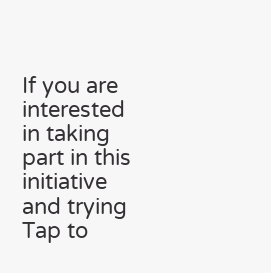If you are interested in taking part in this initiative and trying Tap to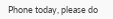Phone today, please do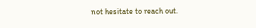not hesitate to reach out.